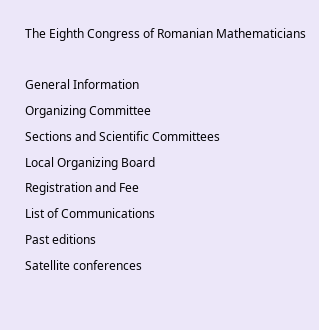The Eighth Congress of Romanian Mathematicians

General Information
Organizing Committee
Sections and Scientific Committees
Local Organizing Board
Registration and Fee
List of Communications
Past editions
Satellite conferences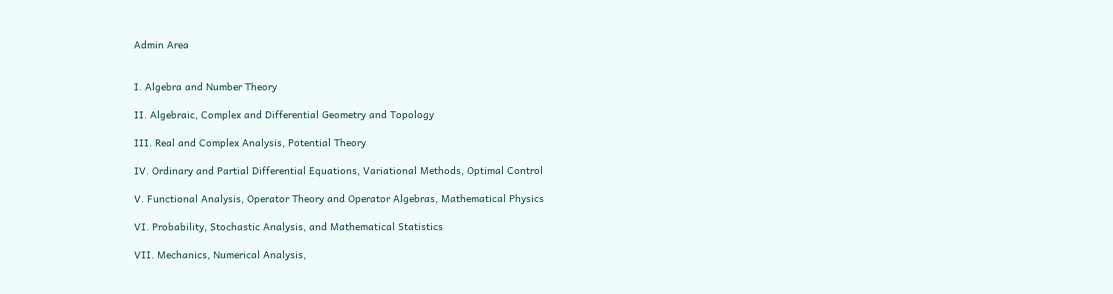Admin Area


I. Algebra and Number Theory

II. Algebraic, Complex and Differential Geometry and Topology

III. Real and Complex Analysis, Potential Theory

IV. Ordinary and Partial Differential Equations, Variational Methods, Optimal Control

V. Functional Analysis, Operator Theory and Operator Algebras, Mathematical Physics

VI. Probability, Stochastic Analysis, and Mathematical Statistics

VII. Mechanics, Numerical Analysis,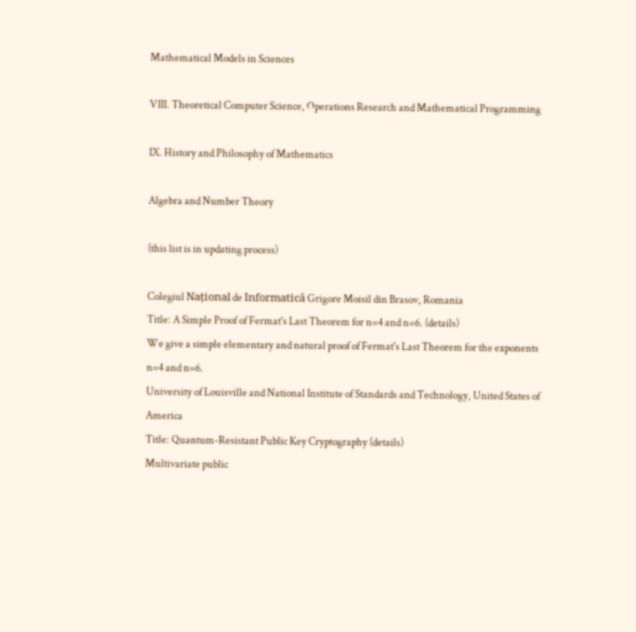Mathematical Models in Sciences

VIII. Theoretical Computer Science, Operations Research and Mathematical Programming

IX. History and Philosophy of Mathematics

Algebra and Number Theory

(this list is in updating process)

Colegiul Național de Informatică Grigore Moisil din Brasov, Romania
Title: A Simple Proof of Fermat's Last Theorem for n=4 and n=6. (details)
We give a simple elementary and natural proof of Fermat's Last Theorem for the exponents n=4 and n=6.
University of Louisville and National Institute of Standards and Technology, United States of America
Title: Quantum-Resistant Public Key Cryptography (details)
Multivariate public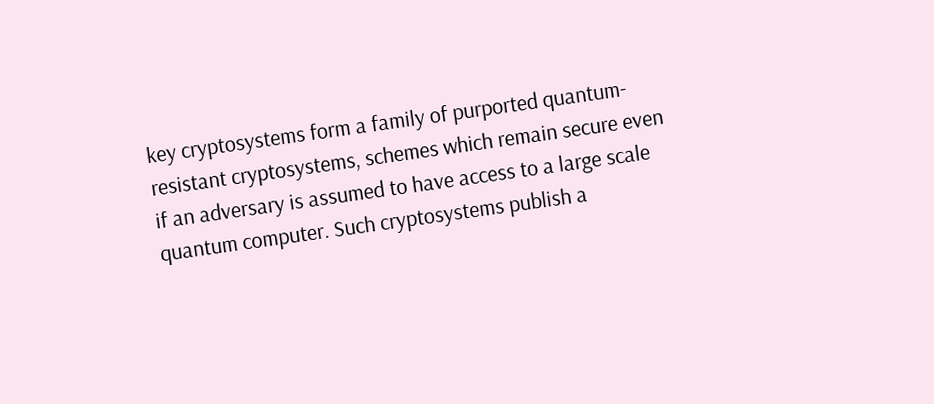key cryptosystems form a family of purported quantum-resistant cryptosystems, schemes which remain secure even if an adversary is assumed to have access to a large scale quantum computer. Such cryptosystems publish a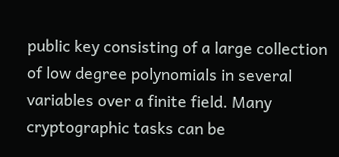public key consisting of a large collection of low degree polynomials in several variables over a finite field. Many cryptographic tasks can be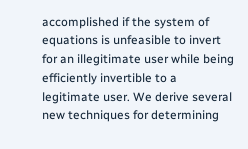accomplished if the system of equations is unfeasible to invert for an illegitimate user while being efficiently invertible to a legitimate user. We derive several new techniques for determining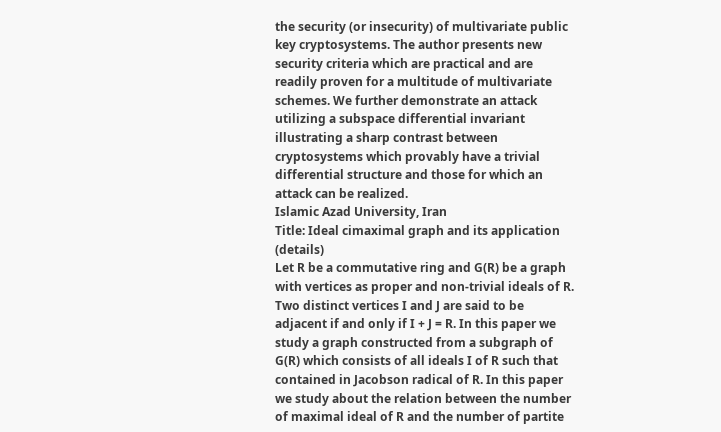the security (or insecurity) of multivariate public key cryptosystems. The author presents new security criteria which are practical and are readily proven for a multitude of multivariate schemes. We further demonstrate an attack utilizing a subspace differential invariant illustrating a sharp contrast between cryptosystems which provably have a trivial differential structure and those for which an attack can be realized.
Islamic Azad University, Iran
Title: Ideal cimaximal graph and its application (details)
Let R be a commutative ring and G(R) be a graph with vertices as proper and non-trivial ideals of R. Two distinct vertices I and J are said to be adjacent if and only if I + J = R. In this paper we study a graph constructed from a subgraph of G(R) which consists of all ideals I of R such that contained in Jacobson radical of R. In this paper we study about the relation between the number of maximal ideal of R and the number of partite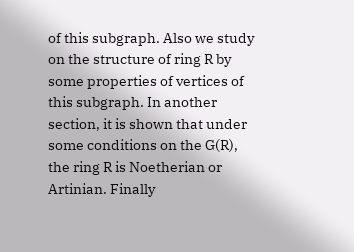of this subgraph. Also we study on the structure of ring R by some properties of vertices of this subgraph. In another section, it is shown that under some conditions on the G(R), the ring R is Noetherian or Artinian. Finally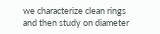we characterize clean rings and then study on diameter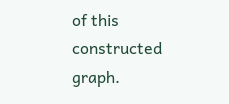of this constructed graph.